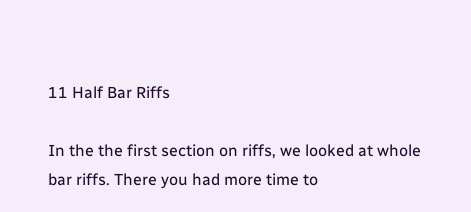11 Half Bar Riffs

In the the first section on riffs, we looked at whole bar riffs. There you had more time to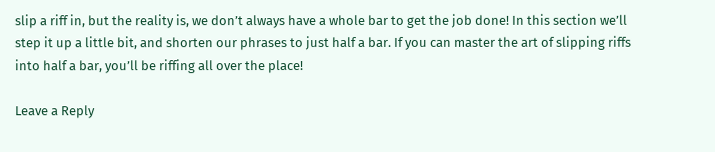slip a riff in, but the reality is, we don’t always have a whole bar to get the job done! In this section we’ll step it up a little bit, and shorten our phrases to just half a bar. If you can master the art of slipping riffs into half a bar, you’ll be riffing all over the place!

Leave a Reply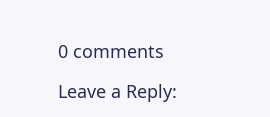0 comments

Leave a Reply: